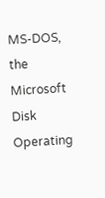MS-DOS, the Microsoft Disk Operating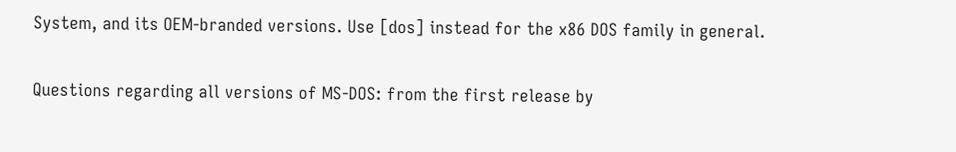System, and its OEM-branded versions. Use [dos] instead for the x86 DOS family in general.

Questions regarding all versions of MS-DOS: from the first release by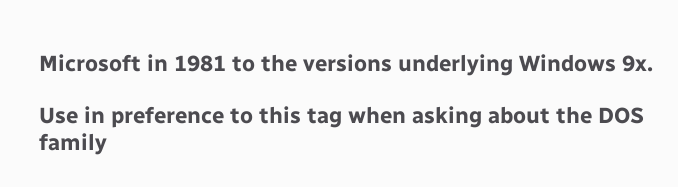Microsoft in 1981 to the versions underlying Windows 9x.

Use in preference to this tag when asking about the DOS family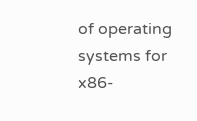of operating systems for x86-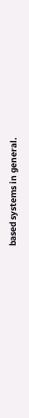based systems in general.